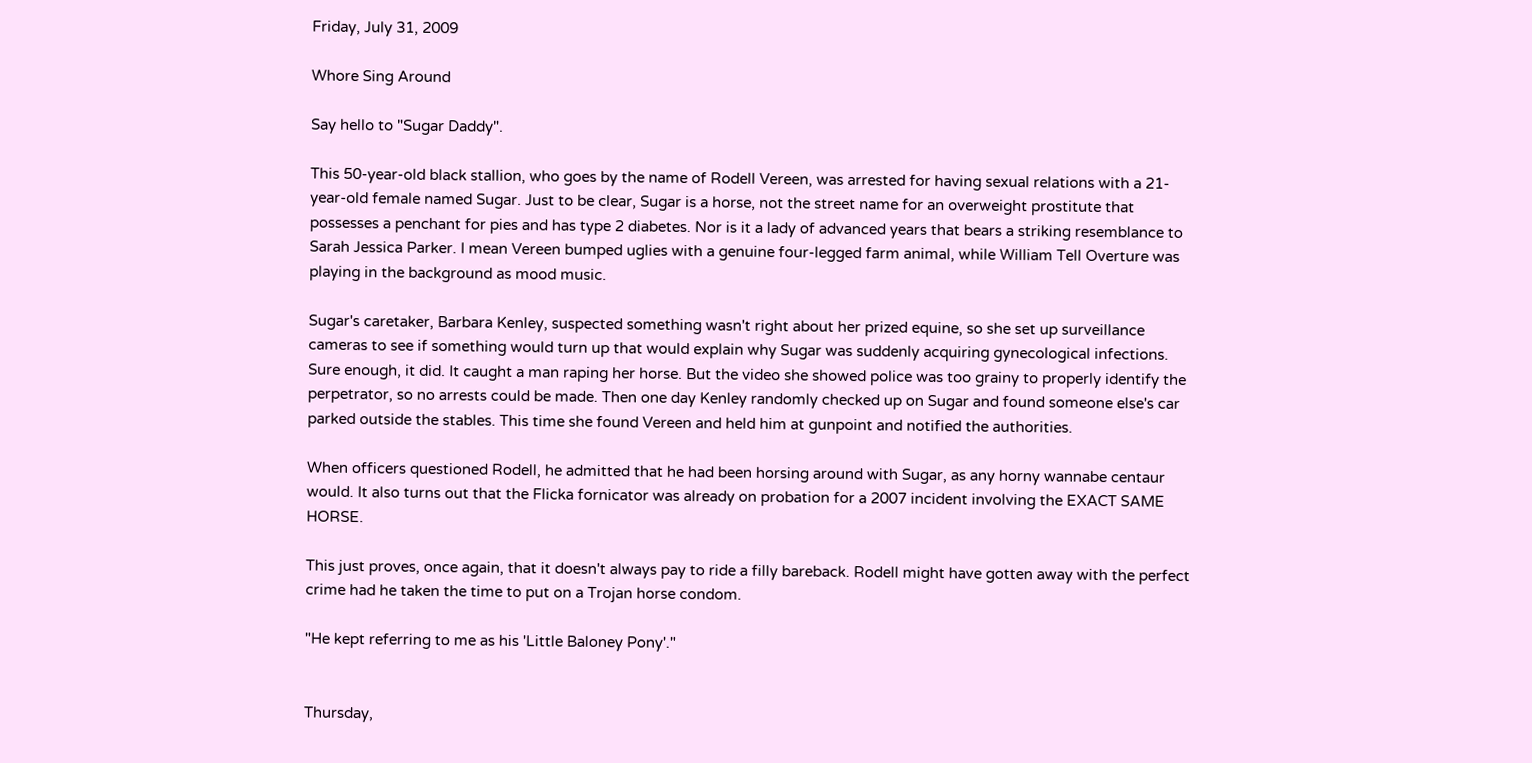Friday, July 31, 2009

Whore Sing Around

Say hello to "Sugar Daddy".

This 50-year-old black stallion, who goes by the name of Rodell Vereen, was arrested for having sexual relations with a 21-year-old female named Sugar. Just to be clear, Sugar is a horse, not the street name for an overweight prostitute that possesses a penchant for pies and has type 2 diabetes. Nor is it a lady of advanced years that bears a striking resemblance to Sarah Jessica Parker. I mean Vereen bumped uglies with a genuine four-legged farm animal, while William Tell Overture was playing in the background as mood music.

Sugar's caretaker, Barbara Kenley, suspected something wasn't right about her prized equine, so she set up surveillance cameras to see if something would turn up that would explain why Sugar was suddenly acquiring gynecological infections. Sure enough, it did. It caught a man raping her horse. But the video she showed police was too grainy to properly identify the perpetrator, so no arrests could be made. Then one day Kenley randomly checked up on Sugar and found someone else's car parked outside the stables. This time she found Vereen and held him at gunpoint and notified the authorities.

When officers questioned Rodell, he admitted that he had been horsing around with Sugar, as any horny wannabe centaur would. It also turns out that the Flicka fornicator was already on probation for a 2007 incident involving the EXACT SAME HORSE.

This just proves, once again, that it doesn't always pay to ride a filly bareback. Rodell might have gotten away with the perfect crime had he taken the time to put on a Trojan horse condom.

"He kept referring to me as his 'Little Baloney Pony'."


Thursday,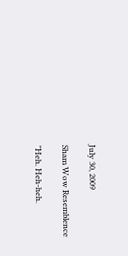July 30, 2009

Sham Wow Resemblence

"Heh. Heh-heh.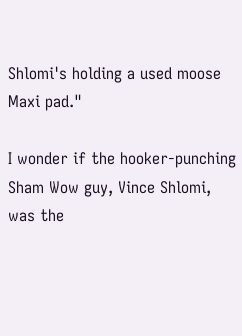Shlomi's holding a used moose Maxi pad."

I wonder if the hooker-punching Sham Wow guy, Vince Shlomi, was the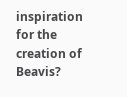inspiration for the creation of Beavis?